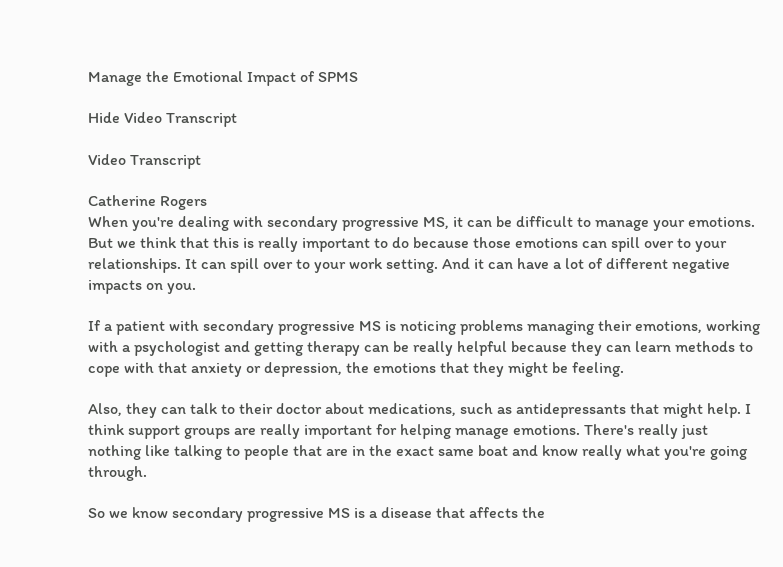Manage the Emotional Impact of SPMS

Hide Video Transcript

Video Transcript

Catherine Rogers
When you're dealing with secondary progressive MS, it can be difficult to manage your emotions. But we think that this is really important to do because those emotions can spill over to your relationships. It can spill over to your work setting. And it can have a lot of different negative impacts on you.

If a patient with secondary progressive MS is noticing problems managing their emotions, working with a psychologist and getting therapy can be really helpful because they can learn methods to cope with that anxiety or depression, the emotions that they might be feeling.

Also, they can talk to their doctor about medications, such as antidepressants that might help. I think support groups are really important for helping manage emotions. There's really just nothing like talking to people that are in the exact same boat and know really what you're going through.

So we know secondary progressive MS is a disease that affects the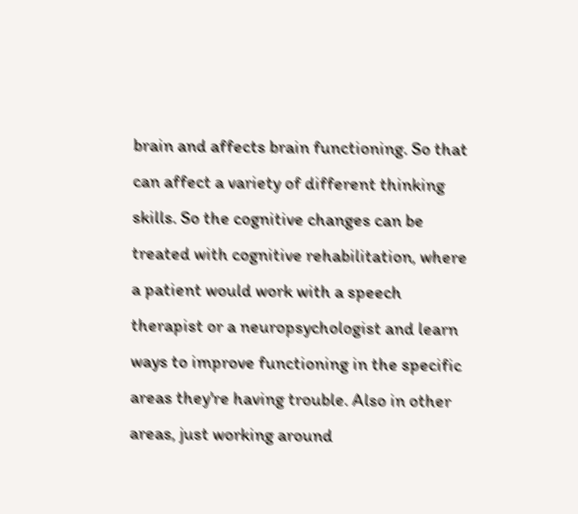brain and affects brain functioning. So that can affect a variety of different thinking skills. So the cognitive changes can be treated with cognitive rehabilitation, where a patient would work with a speech therapist or a neuropsychologist and learn ways to improve functioning in the specific areas they're having trouble. Also in other areas, just working around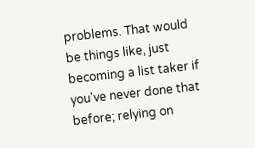problems. That would be things like, just becoming a list taker if you've never done that before; relying on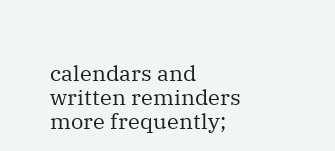calendars and written reminders more frequently;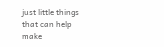just little things that can help make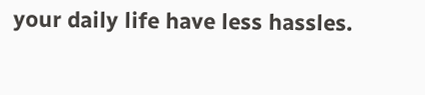your daily life have less hassles.